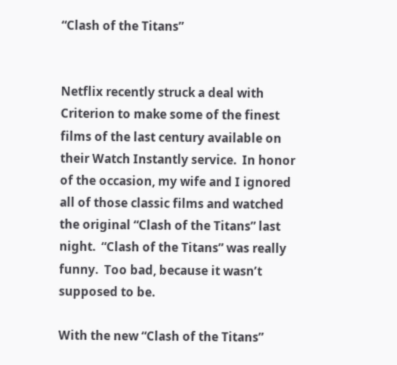“Clash of the Titans”


Netflix recently struck a deal with Criterion to make some of the finest films of the last century available on their Watch Instantly service.  In honor of the occasion, my wife and I ignored all of those classic films and watched the original “Clash of the Titans” last night.  “Clash of the Titans” was really funny.  Too bad, because it wasn’t supposed to be.

With the new “Clash of the Titans”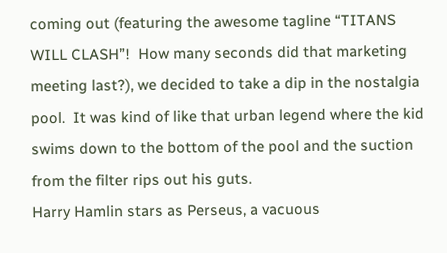coming out (featuring the awesome tagline “TITANS WILL CLASH”!  How many seconds did that marketing meeting last?), we decided to take a dip in the nostalgia pool.  It was kind of like that urban legend where the kid swims down to the bottom of the pool and the suction from the filter rips out his guts.
Harry Hamlin stars as Perseus, a vacuous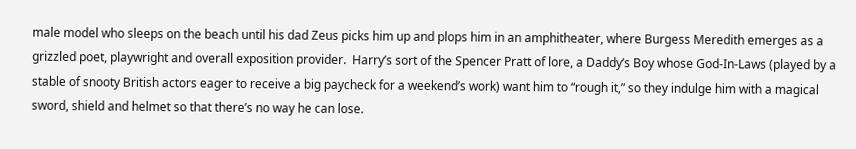male model who sleeps on the beach until his dad Zeus picks him up and plops him in an amphitheater, where Burgess Meredith emerges as a grizzled poet, playwright and overall exposition provider.  Harry’s sort of the Spencer Pratt of lore, a Daddy’s Boy whose God-In-Laws (played by a stable of snooty British actors eager to receive a big paycheck for a weekend’s work) want him to “rough it,” so they indulge him with a magical sword, shield and helmet so that there’s no way he can lose.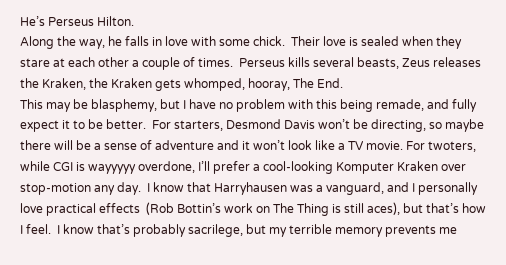He’s Perseus Hilton.
Along the way, he falls in love with some chick.  Their love is sealed when they stare at each other a couple of times.  Perseus kills several beasts, Zeus releases the Kraken, the Kraken gets whomped, hooray, The End.
This may be blasphemy, but I have no problem with this being remade, and fully expect it to be better.  For starters, Desmond Davis won’t be directing, so maybe there will be a sense of adventure and it won’t look like a TV movie. For twoters, while CGI is wayyyyy overdone, I’ll prefer a cool-looking Komputer Kraken over stop-motion any day.  I know that Harryhausen was a vanguard, and I personally love practical effects  (Rob Bottin’s work on The Thing is still aces), but that’s how I feel.  I know that’s probably sacrilege, but my terrible memory prevents me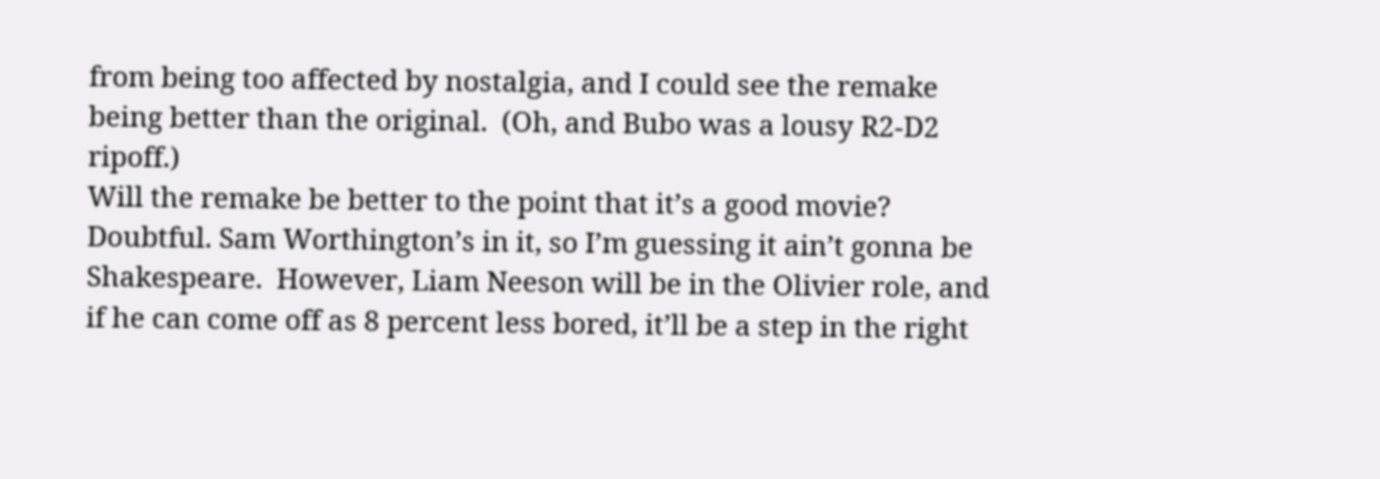from being too affected by nostalgia, and I could see the remake being better than the original.  (Oh, and Bubo was a lousy R2-D2 ripoff.)
Will the remake be better to the point that it’s a good movie?  Doubtful. Sam Worthington’s in it, so I’m guessing it ain’t gonna be Shakespeare.  However, Liam Neeson will be in the Olivier role, and if he can come off as 8 percent less bored, it’ll be a step in the right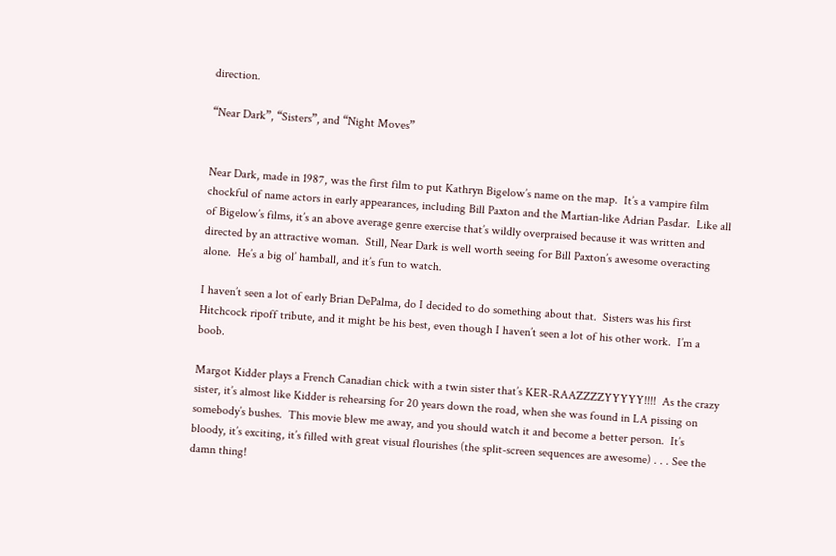direction.

“Near Dark”, “Sisters”, and “Night Moves”


Near Dark, made in 1987, was the first film to put Kathryn Bigelow’s name on the map.  It’s a vampire film chockful of name actors in early appearances, including Bill Paxton and the Martian-like Adrian Pasdar.  Like all of Bigelow’s films, it’s an above average genre exercise that’s wildly overpraised because it was written and directed by an attractive woman.  Still, Near Dark is well worth seeing for Bill Paxton’s awesome overacting alone.  He’s a big ol’ hamball, and it’s fun to watch.

I haven’t seen a lot of early Brian DePalma, do I decided to do something about that.  Sisters was his first Hitchcock ripoff tribute, and it might be his best, even though I haven’t seen a lot of his other work.  I’m a boob.

Margot Kidder plays a French Canadian chick with a twin sister that’s KER-RAAZZZZYYYYY!!!!  As the crazy sister, it’s almost like Kidder is rehearsing for 20 years down the road, when she was found in LA pissing on somebody’s bushes.  This movie blew me away, and you should watch it and become a better person.  It’s bloody, it’s exciting, it’s filled with great visual flourishes (the split-screen sequences are awesome) . . . See the damn thing!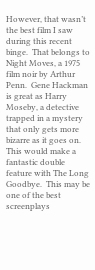However, that wasn’t the best film I saw during this recent binge.  That belongs to Night Moves, a 1975 film noir by Arthur Penn.  Gene Hackman is great as Harry Moseby, a detective trapped in a mystery that only gets more bizarre as it goes on.  This would make a fantastic double feature with The Long Goodbye.  This may be one of the best screenplays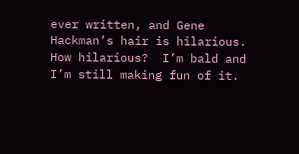ever written, and Gene Hackman’s hair is hilarious.  How hilarious?  I’m bald and I’m still making fun of it.